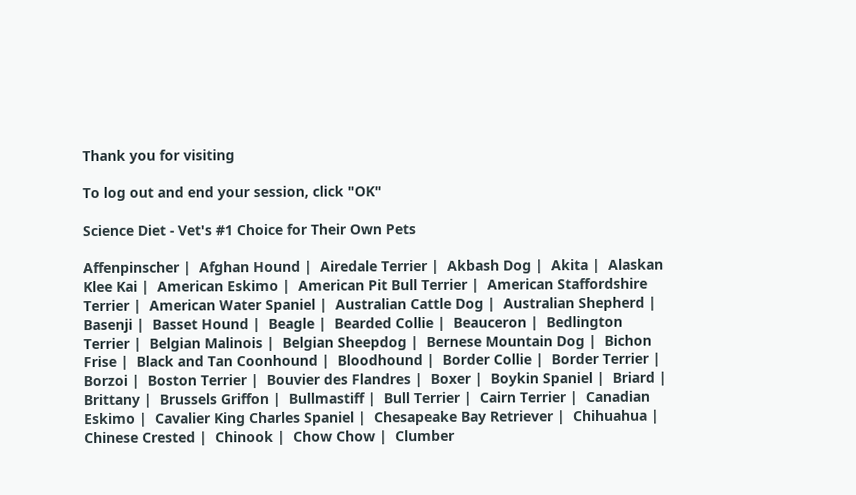Thank you for visiting

To log out and end your session, click "OK"

Science Diet - Vet's #1 Choice for Their Own Pets

Affenpinscher |  Afghan Hound |  Airedale Terrier |  Akbash Dog |  Akita |  Alaskan Klee Kai |  American Eskimo |  American Pit Bull Terrier |  American Staffordshire Terrier |  American Water Spaniel |  Australian Cattle Dog |  Australian Shepherd |  Basenji |  Basset Hound |  Beagle |  Bearded Collie |  Beauceron |  Bedlington Terrier |  Belgian Malinois |  Belgian Sheepdog |  Bernese Mountain Dog |  Bichon Frise |  Black and Tan Coonhound |  Bloodhound |  Border Collie |  Border Terrier |  Borzoi |  Boston Terrier |  Bouvier des Flandres |  Boxer |  Boykin Spaniel |  Briard |  Brittany |  Brussels Griffon |  Bullmastiff |  Bull Terrier |  Cairn Terrier |  Canadian Eskimo |  Cavalier King Charles Spaniel |  Chesapeake Bay Retriever |  Chihuahua |  Chinese Crested |  Chinook |  Chow Chow |  Clumber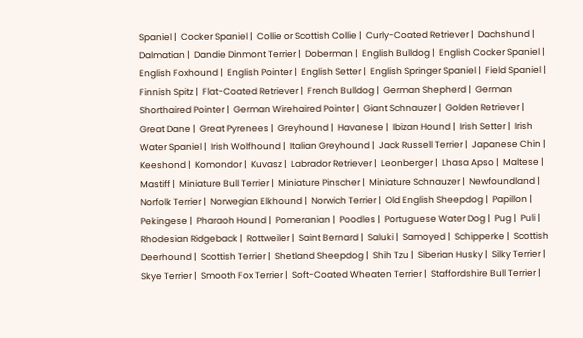Spaniel |  Cocker Spaniel |  Collie or Scottish Collie |  Curly-Coated Retriever |  Dachshund |  Dalmatian |  Dandie Dinmont Terrier |  Doberman |  English Bulldog |  English Cocker Spaniel |  English Foxhound |  English Pointer |  English Setter |  English Springer Spaniel |  Field Spaniel |  Finnish Spitz |  Flat-Coated Retriever |  French Bulldog |  German Shepherd |  German Shorthaired Pointer |  German Wirehaired Pointer |  Giant Schnauzer |  Golden Retriever |  Great Dane |  Great Pyrenees |  Greyhound |  Havanese |  Ibizan Hound |  Irish Setter |  Irish Water Spaniel |  Irish Wolfhound |  Italian Greyhound |  Jack Russell Terrier |  Japanese Chin |  Keeshond |  Komondor |  Kuvasz |  Labrador Retriever |  Leonberger |  Lhasa Apso |  Maltese |  Mastiff |  Miniature Bull Terrier |  Miniature Pinscher |  Miniature Schnauzer |  Newfoundland |  Norfolk Terrier |  Norwegian Elkhound |  Norwich Terrier |  Old English Sheepdog |  Papillon |  Pekingese |  Pharaoh Hound |  Pomeranian |  Poodles |  Portuguese Water Dog |  Pug |  Puli |  Rhodesian Ridgeback |  Rottweiler |  Saint Bernard |  Saluki |  Samoyed |  Schipperke |  Scottish Deerhound |  Scottish Terrier |  Shetland Sheepdog |  Shih Tzu |  Siberian Husky |  Silky Terrier |  Skye Terrier |  Smooth Fox Terrier |  Soft-Coated Wheaten Terrier |  Staffordshire Bull Terrier |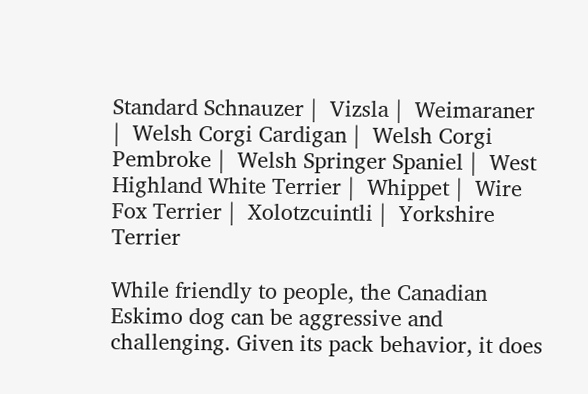Standard Schnauzer |  Vizsla |  Weimaraner |  Welsh Corgi Cardigan |  Welsh Corgi Pembroke |  Welsh Springer Spaniel |  West Highland White Terrier |  Whippet |  Wire Fox Terrier |  Xolotzcuintli |  Yorkshire Terrier

While friendly to people, the Canadian Eskimo dog can be aggressive and challenging. Given its pack behavior, it does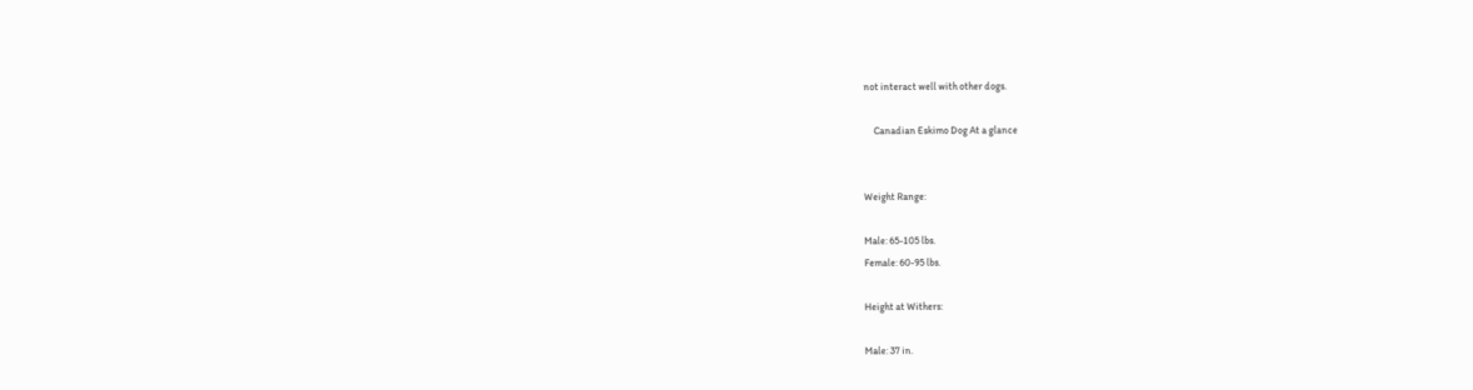not interact well with other dogs.

     Canadian Eskimo Dog At a glance


Weight Range:

Male: 65-105 lbs.
Female: 60-95 lbs.

Height at Withers:

Male: 37 in.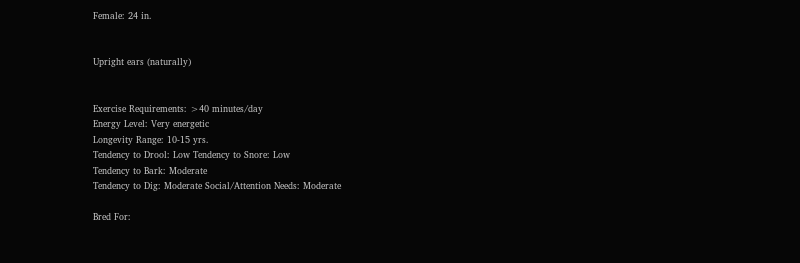Female: 24 in.


Upright ears (naturally)


Exercise Requirements: >40 minutes/day
Energy Level: Very energetic
Longevity Range: 10-15 yrs.
Tendency to Drool: Low Tendency to Snore: Low
Tendency to Bark: Moderate
Tendency to Dig: Moderate Social/Attention Needs: Moderate

Bred For: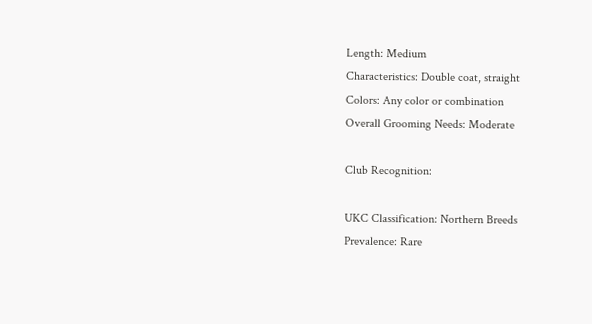Length: Medium
Characteristics: Double coat, straight
Colors: Any color or combination
Overall Grooming Needs: Moderate

Club Recognition:

UKC Classification: Northern Breeds
Prevalence: Rare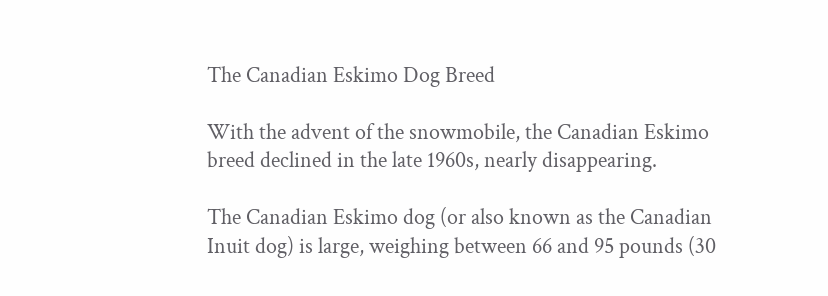The Canadian Eskimo Dog Breed

With the advent of the snowmobile, the Canadian Eskimo breed declined in the late 1960s, nearly disappearing.

The Canadian Eskimo dog (or also known as the Canadian Inuit dog) is large, weighing between 66 and 95 pounds (30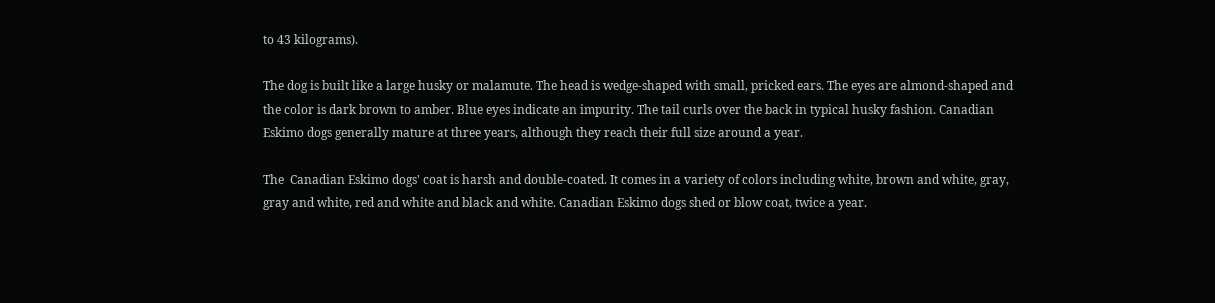to 43 kilograms).

The dog is built like a large husky or malamute. The head is wedge-shaped with small, pricked ears. The eyes are almond-shaped and the color is dark brown to amber. Blue eyes indicate an impurity. The tail curls over the back in typical husky fashion. Canadian Eskimo dogs generally mature at three years, although they reach their full size around a year.

The  Canadian Eskimo dogs' coat is harsh and double-coated. It comes in a variety of colors including white, brown and white, gray, gray and white, red and white and black and white. Canadian Eskimo dogs shed or blow coat, twice a year.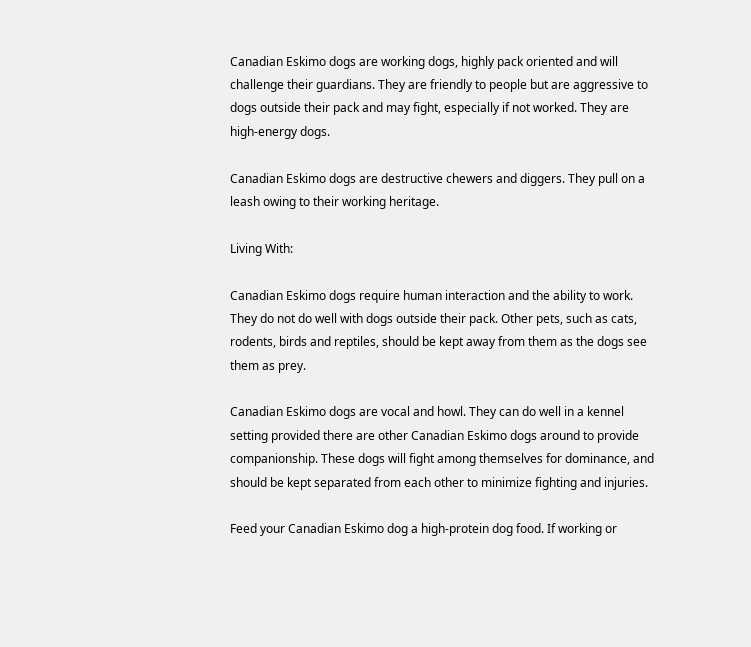Canadian Eskimo dogs are working dogs, highly pack oriented and will challenge their guardians. They are friendly to people but are aggressive to dogs outside their pack and may fight, especially if not worked. They are high-energy dogs.

Canadian Eskimo dogs are destructive chewers and diggers. They pull on a leash owing to their working heritage.

Living With:

Canadian Eskimo dogs require human interaction and the ability to work. They do not do well with dogs outside their pack. Other pets, such as cats, rodents, birds and reptiles, should be kept away from them as the dogs see them as prey.

Canadian Eskimo dogs are vocal and howl. They can do well in a kennel setting provided there are other Canadian Eskimo dogs around to provide companionship. These dogs will fight among themselves for dominance, and should be kept separated from each other to minimize fighting and injuries.

Feed your Canadian Eskimo dog a high-protein dog food. If working or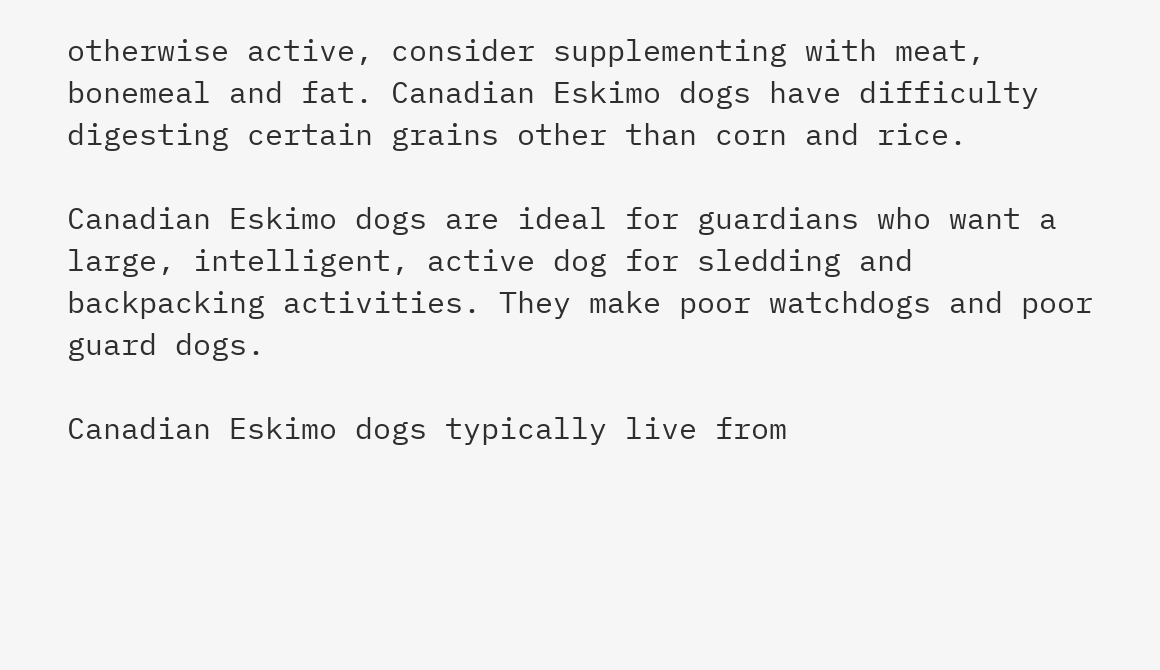otherwise active, consider supplementing with meat, bonemeal and fat. Canadian Eskimo dogs have difficulty digesting certain grains other than corn and rice.

Canadian Eskimo dogs are ideal for guardians who want a large, intelligent, active dog for sledding and backpacking activities. They make poor watchdogs and poor guard dogs.

Canadian Eskimo dogs typically live from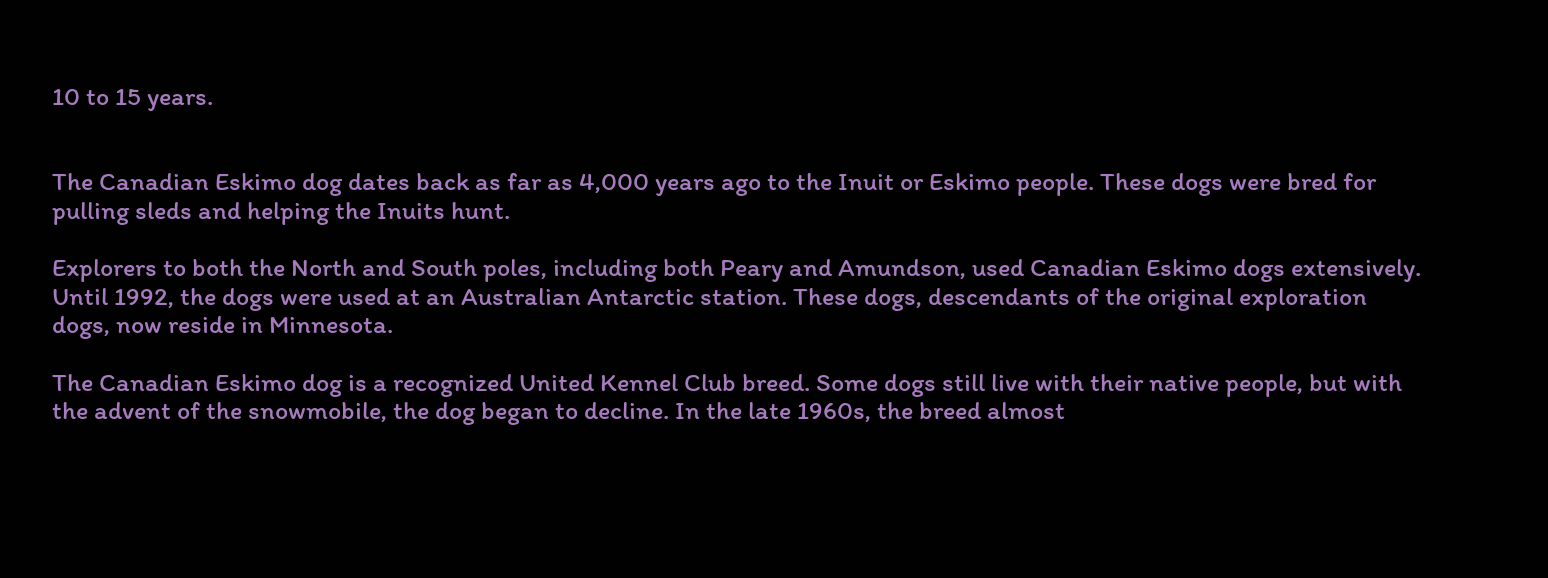10 to 15 years.


The Canadian Eskimo dog dates back as far as 4,000 years ago to the Inuit or Eskimo people. These dogs were bred for pulling sleds and helping the Inuits hunt.

Explorers to both the North and South poles, including both Peary and Amundson, used Canadian Eskimo dogs extensively. Until 1992, the dogs were used at an Australian Antarctic station. These dogs, descendants of the original exploration dogs, now reside in Minnesota.

The Canadian Eskimo dog is a recognized United Kennel Club breed. Some dogs still live with their native people, but with the advent of the snowmobile, the dog began to decline. In the late 1960s, the breed almost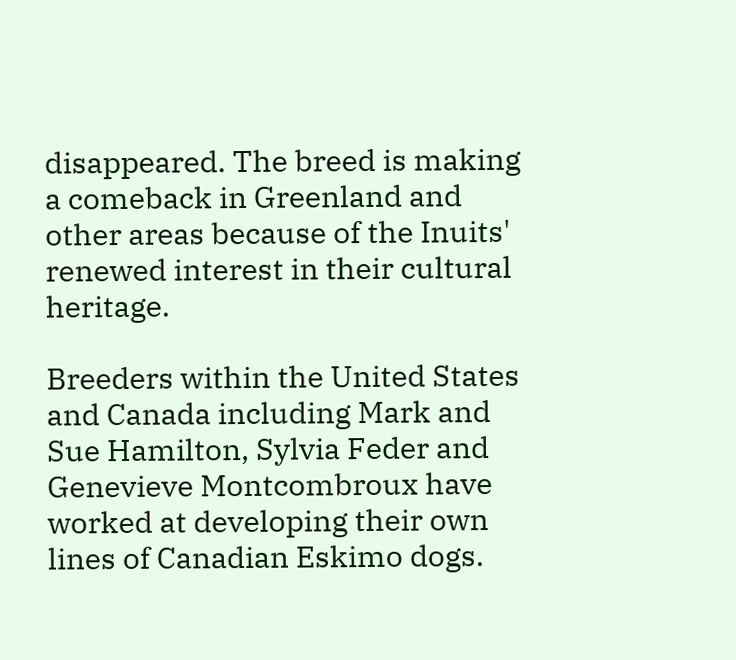disappeared. The breed is making a comeback in Greenland and other areas because of the Inuits' renewed interest in their cultural heritage.

Breeders within the United States and Canada including Mark and Sue Hamilton, Sylvia Feder and Genevieve Montcombroux have worked at developing their own lines of Canadian Eskimo dogs.